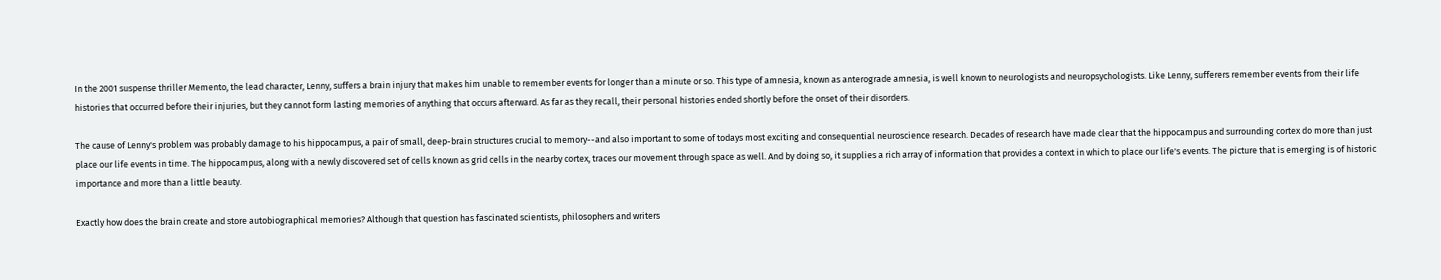In the 2001 suspense thriller Memento, the lead character, Lenny, suffers a brain injury that makes him unable to remember events for longer than a minute or so. This type of amnesia, known as anterograde amnesia, is well known to neurologists and neuropsychologists. Like Lenny, sufferers remember events from their life histories that occurred before their injuries, but they cannot form lasting memories of anything that occurs afterward. As far as they recall, their personal histories ended shortly before the onset of their disorders.

The cause of Lenny's problem was probably damage to his hippocampus, a pair of small, deep-brain structures crucial to memory--and also important to some of todays most exciting and consequential neuroscience research. Decades of research have made clear that the hippocampus and surrounding cortex do more than just place our life events in time. The hippocampus, along with a newly discovered set of cells known as grid cells in the nearby cortex, traces our movement through space as well. And by doing so, it supplies a rich array of information that provides a context in which to place our life's events. The picture that is emerging is of historic importance and more than a little beauty.

Exactly how does the brain create and store autobiographical memories? Although that question has fascinated scientists, philosophers and writers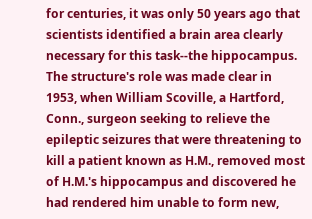for centuries, it was only 50 years ago that scientists identified a brain area clearly necessary for this task--the hippocampus. The structure's role was made clear in 1953, when William Scoville, a Hartford, Conn., surgeon seeking to relieve the epileptic seizures that were threatening to kill a patient known as H.M., removed most of H.M.'s hippocampus and discovered he had rendered him unable to form new,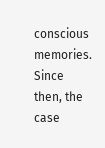conscious memories. Since then, the case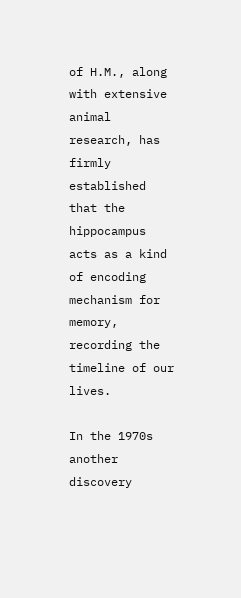of H.M., along with extensive animal research, has firmly established that the hippocampus acts as a kind of encoding mechanism for memory, recording the timeline of our lives.

In the 1970s another discovery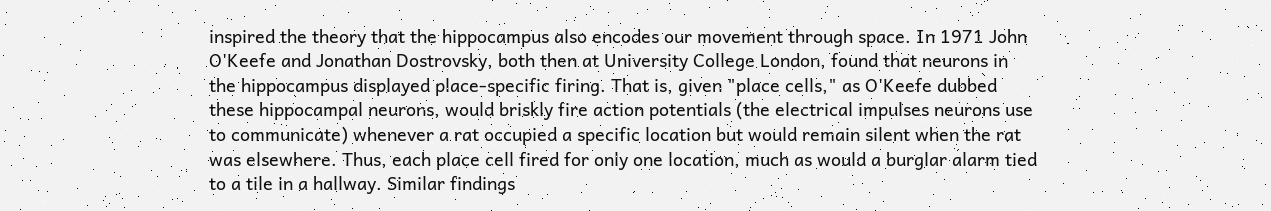inspired the theory that the hippocampus also encodes our movement through space. In 1971 John O'Keefe and Jonathan Dostrovsky, both then at University College London, found that neurons in the hippocampus displayed place-specific firing. That is, given "place cells," as O'Keefe dubbed these hippocampal neurons, would briskly fire action potentials (the electrical impulses neurons use to communicate) whenever a rat occupied a specific location but would remain silent when the rat was elsewhere. Thus, each place cell fired for only one location, much as would a burglar alarm tied to a tile in a hallway. Similar findings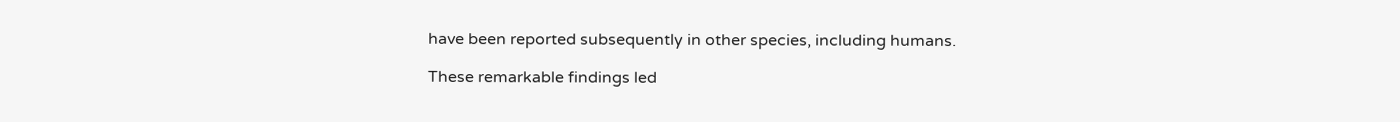have been reported subsequently in other species, including humans.

These remarkable findings led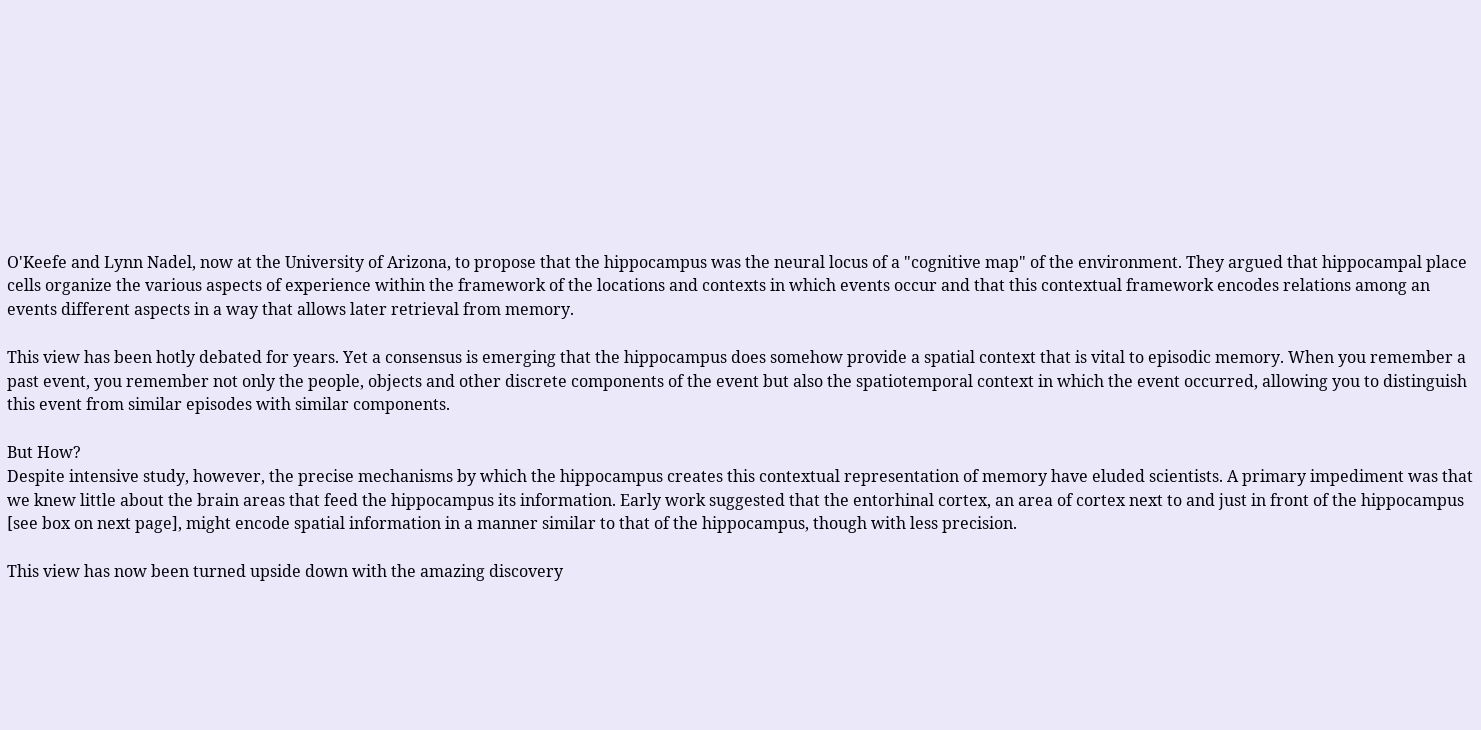O'Keefe and Lynn Nadel, now at the University of Arizona, to propose that the hippocampus was the neural locus of a "cognitive map" of the environment. They argued that hippocampal place cells organize the various aspects of experience within the framework of the locations and contexts in which events occur and that this contextual framework encodes relations among an events different aspects in a way that allows later retrieval from memory.

This view has been hotly debated for years. Yet a consensus is emerging that the hippocampus does somehow provide a spatial context that is vital to episodic memory. When you remember a past event, you remember not only the people, objects and other discrete components of the event but also the spatiotemporal context in which the event occurred, allowing you to distinguish this event from similar episodes with similar components.

But How?
Despite intensive study, however, the precise mechanisms by which the hippocampus creates this contextual representation of memory have eluded scientists. A primary impediment was that we knew little about the brain areas that feed the hippocampus its information. Early work suggested that the entorhinal cortex, an area of cortex next to and just in front of the hippocampus [see box on next page], might encode spatial information in a manner similar to that of the hippocampus, though with less precision.

This view has now been turned upside down with the amazing discovery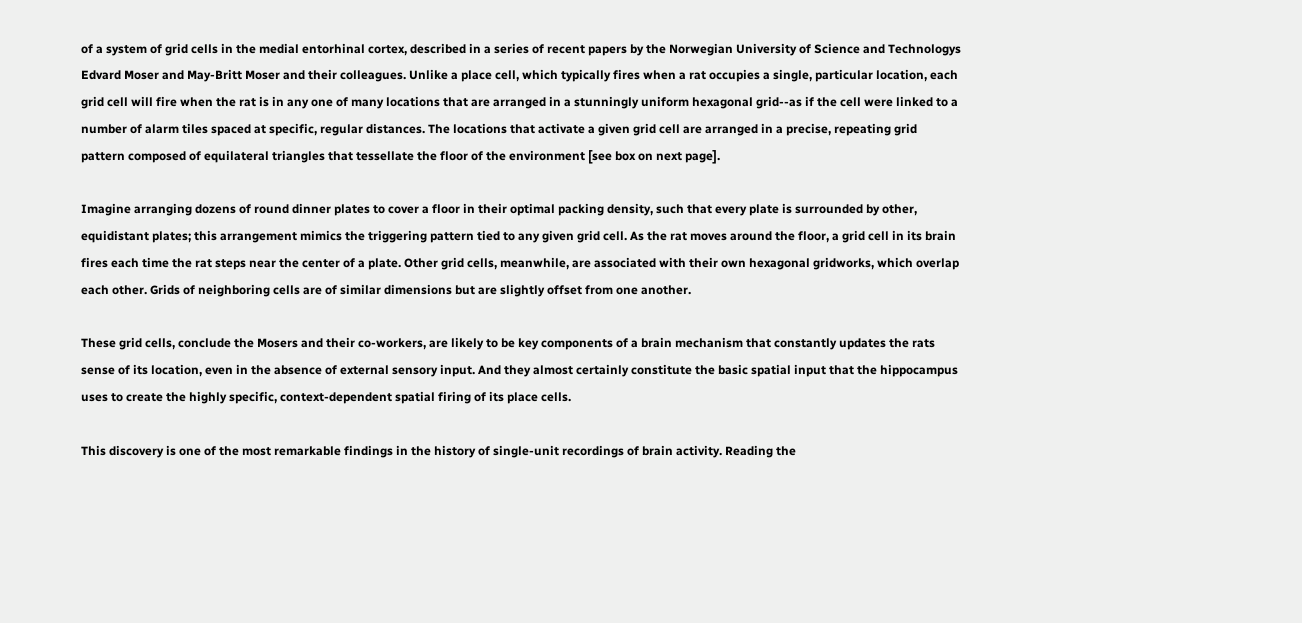of a system of grid cells in the medial entorhinal cortex, described in a series of recent papers by the Norwegian University of Science and Technologys Edvard Moser and May-Britt Moser and their colleagues. Unlike a place cell, which typically fires when a rat occupies a single, particular location, each grid cell will fire when the rat is in any one of many locations that are arranged in a stunningly uniform hexagonal grid--as if the cell were linked to a number of alarm tiles spaced at specific, regular distances. The locations that activate a given grid cell are arranged in a precise, repeating grid pattern composed of equilateral triangles that tessellate the floor of the environment [see box on next page].

Imagine arranging dozens of round dinner plates to cover a floor in their optimal packing density, such that every plate is surrounded by other, equidistant plates; this arrangement mimics the triggering pattern tied to any given grid cell. As the rat moves around the floor, a grid cell in its brain fires each time the rat steps near the center of a plate. Other grid cells, meanwhile, are associated with their own hexagonal gridworks, which overlap each other. Grids of neighboring cells are of similar dimensions but are slightly offset from one another.

These grid cells, conclude the Mosers and their co-workers, are likely to be key components of a brain mechanism that constantly updates the rats sense of its location, even in the absence of external sensory input. And they almost certainly constitute the basic spatial input that the hippocampus uses to create the highly specific, context-dependent spatial firing of its place cells.

This discovery is one of the most remarkable findings in the history of single-unit recordings of brain activity. Reading the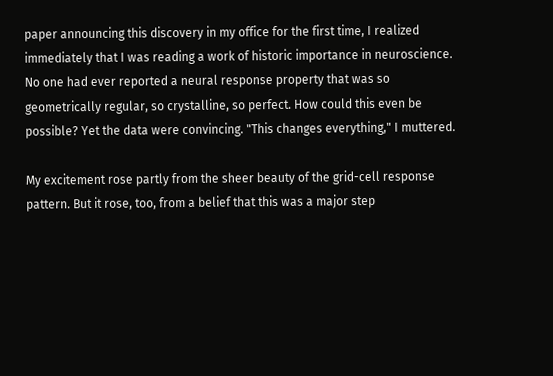paper announcing this discovery in my office for the first time, I realized immediately that I was reading a work of historic importance in neuroscience. No one had ever reported a neural response property that was so geometrically regular, so crystalline, so perfect. How could this even be possible? Yet the data were convincing. "This changes everything," I muttered.

My excitement rose partly from the sheer beauty of the grid-cell response pattern. But it rose, too, from a belief that this was a major step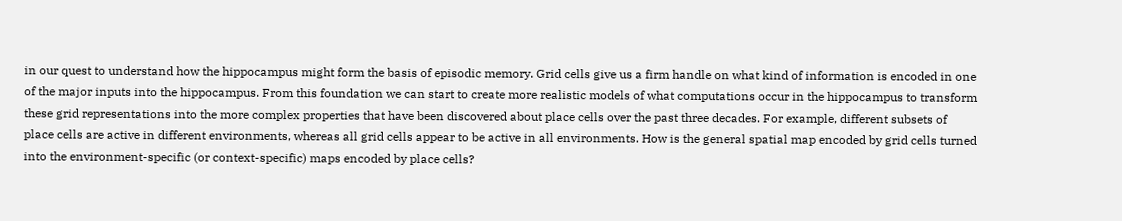in our quest to understand how the hippocampus might form the basis of episodic memory. Grid cells give us a firm handle on what kind of information is encoded in one of the major inputs into the hippocampus. From this foundation we can start to create more realistic models of what computations occur in the hippocampus to transform these grid representations into the more complex properties that have been discovered about place cells over the past three decades. For example, different subsets of place cells are active in different environments, whereas all grid cells appear to be active in all environments. How is the general spatial map encoded by grid cells turned into the environment-specific (or context-specific) maps encoded by place cells?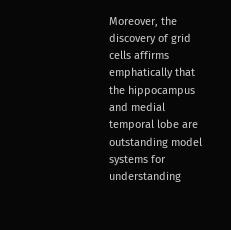Moreover, the discovery of grid cells affirms emphatically that the hippocampus and medial temporal lobe are outstanding model systems for understanding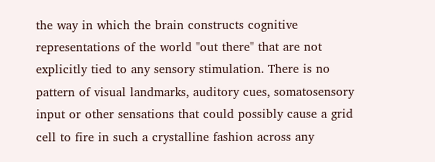the way in which the brain constructs cognitive representations of the world "out there" that are not explicitly tied to any sensory stimulation. There is no pattern of visual landmarks, auditory cues, somatosensory input or other sensations that could possibly cause a grid cell to fire in such a crystalline fashion across any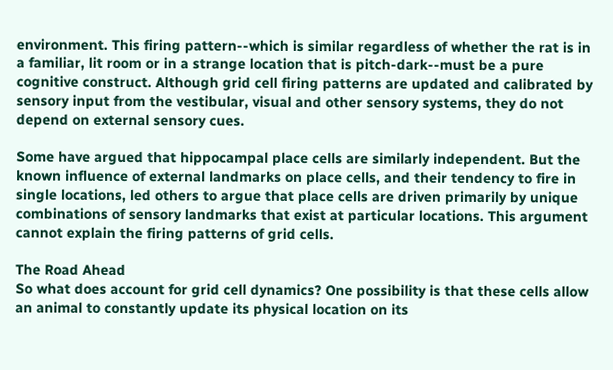environment. This firing pattern--which is similar regardless of whether the rat is in a familiar, lit room or in a strange location that is pitch-dark--must be a pure cognitive construct. Although grid cell firing patterns are updated and calibrated by sensory input from the vestibular, visual and other sensory systems, they do not depend on external sensory cues.

Some have argued that hippocampal place cells are similarly independent. But the known influence of external landmarks on place cells, and their tendency to fire in single locations, led others to argue that place cells are driven primarily by unique combinations of sensory landmarks that exist at particular locations. This argument cannot explain the firing patterns of grid cells.

The Road Ahead
So what does account for grid cell dynamics? One possibility is that these cells allow an animal to constantly update its physical location on its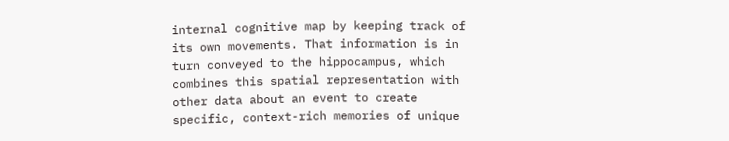internal cognitive map by keeping track of its own movements. That information is in turn conveyed to the hippocampus, which combines this spatial representation with other data about an event to create specific, context-rich memories of unique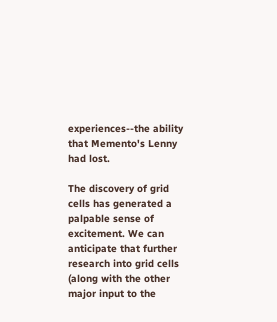experiences--the ability that Memento's Lenny had lost.

The discovery of grid cells has generated a palpable sense of excitement. We can anticipate that further research into grid cells (along with the other major input to the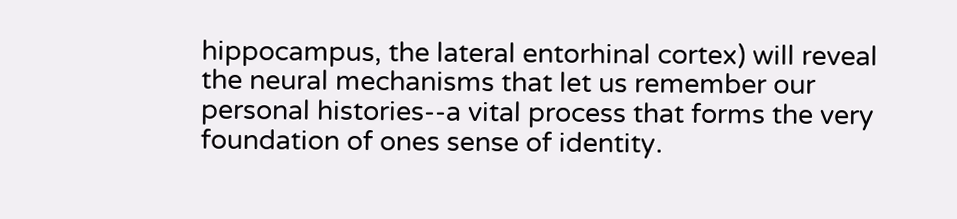hippocampus, the lateral entorhinal cortex) will reveal the neural mechanisms that let us remember our personal histories--a vital process that forms the very foundation of ones sense of identity.